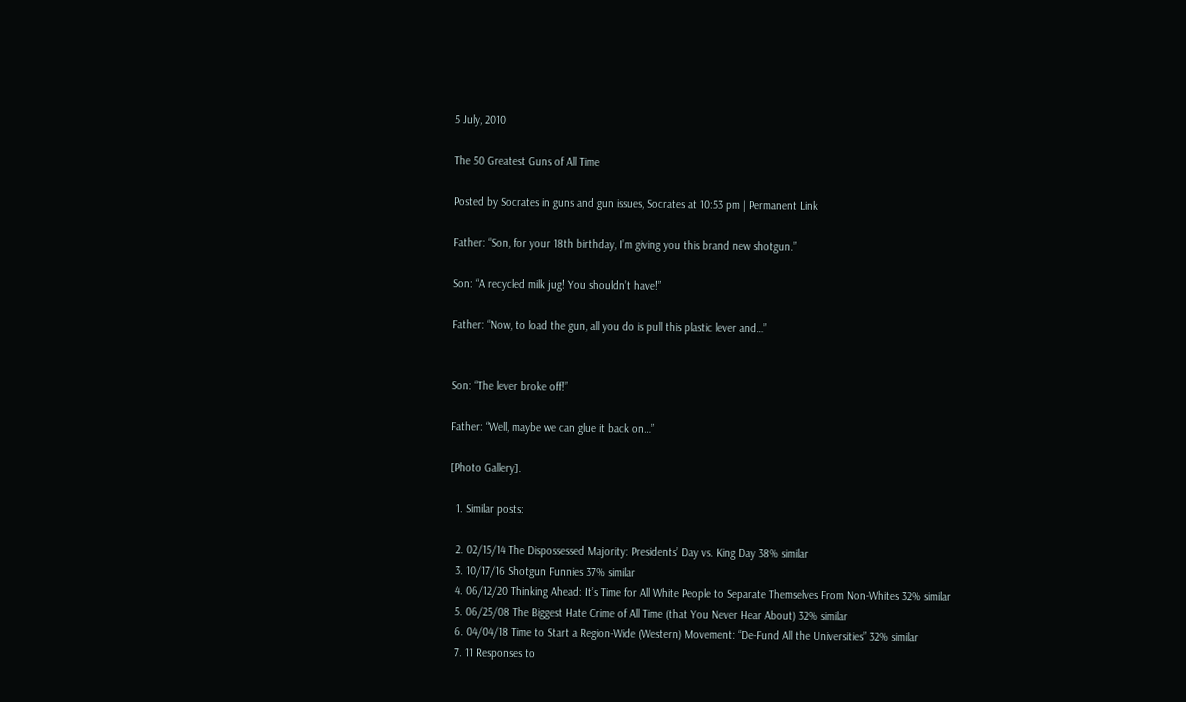5 July, 2010

The 50 Greatest Guns of All Time

Posted by Socrates in guns and gun issues, Socrates at 10:53 pm | Permanent Link

Father: “Son, for your 18th birthday, I’m giving you this brand new shotgun.”

Son: “A recycled milk jug! You shouldn’t have!”

Father: “Now, to load the gun, all you do is pull this plastic lever and…”


Son: “The lever broke off!”

Father: “Well, maybe we can glue it back on…”

[Photo Gallery].

  1. Similar posts:

  2. 02/15/14 The Dispossessed Majority: Presidents’ Day vs. King Day 38% similar
  3. 10/17/16 Shotgun Funnies 37% similar
  4. 06/12/20 Thinking Ahead: It’s Time for All White People to Separate Themselves From Non-Whites 32% similar
  5. 06/25/08 The Biggest Hate Crime of All Time (that You Never Hear About) 32% similar
  6. 04/04/18 Time to Start a Region-Wide (Western) Movement: “De-Fund All the Universities” 32% similar
  7. 11 Responses to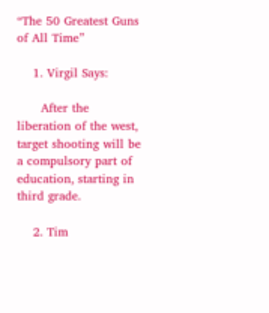“The 50 Greatest Guns of All Time”

    1. Virgil Says:

      After the liberation of the west, target shooting will be a compulsory part of education, starting in third grade.

    2. Tim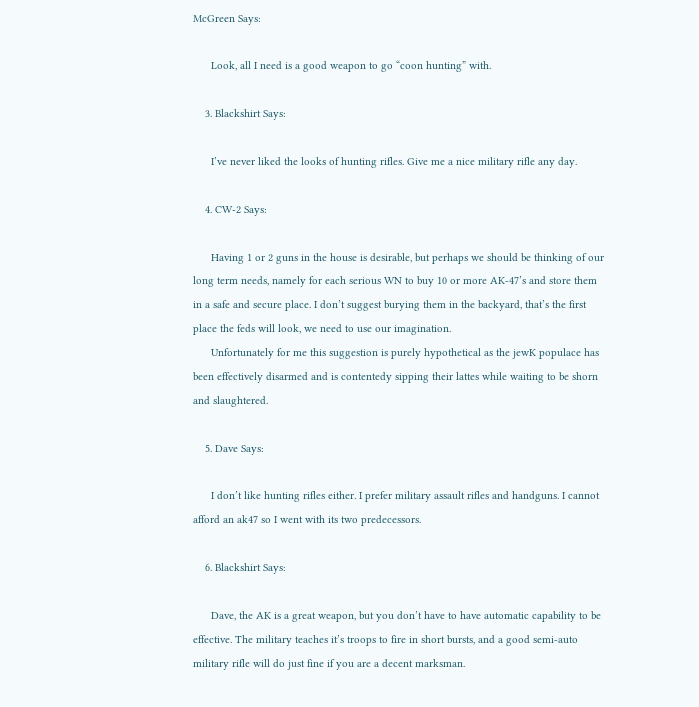McGreen Says:

      Look, all I need is a good weapon to go “coon hunting” with.

    3. Blackshirt Says:

      I’ve never liked the looks of hunting rifles. Give me a nice military rifle any day.

    4. CW-2 Says:

      Having 1 or 2 guns in the house is desirable, but perhaps we should be thinking of our long term needs, namely for each serious WN to buy 10 or more AK-47’s and store them in a safe and secure place. I don’t suggest burying them in the backyard, that’s the first place the feds will look, we need to use our imagination.
      Unfortunately for me this suggestion is purely hypothetical as the jewK populace has been effectively disarmed and is contentedy sipping their lattes while waiting to be shorn and slaughtered.

    5. Dave Says:

      I don’t like hunting rifles either. I prefer military assault rifles and handguns. I cannot afford an ak47 so I went with its two predecessors.

    6. Blackshirt Says:

      Dave, the AK is a great weapon, but you don’t have to have automatic capability to be effective. The military teaches it’s troops to fire in short bursts, and a good semi-auto military rifle will do just fine if you are a decent marksman.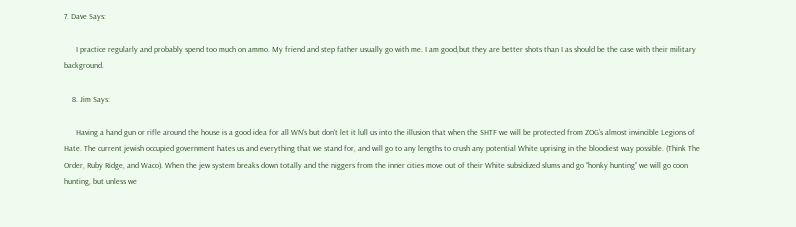7. Dave Says:

      I practice regularly and probably spend too much on ammo. My friend and step father usually go with me. I am good,but they are better shots than I as should be the case with their military background.

    8. Jim Says:

      Having a hand gun or rifle around the house is a good idea for all WN’s but don’t let it lull us into the illusion that when the SHTF we will be protected from ZOG’s almost invincible Legions of Hate. The current jewish occupied government hates us and everything that we stand for, and will go to any lengths to crush any potential White uprising in the bloodiest way possible. (Think The Order, Ruby Ridge, and Waco). When the jew system breaks down totally and the niggers from the inner cities move out of their White subsidized slums and go “honky hunting” we will go coon hunting, but unless we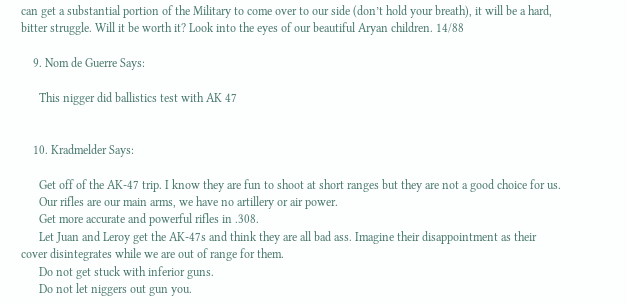can get a substantial portion of the Military to come over to our side (don’t hold your breath), it will be a hard, bitter struggle. Will it be worth it? Look into the eyes of our beautiful Aryan children. 14/88

    9. Nom de Guerre Says:

      This nigger did ballistics test with AK 47


    10. Kradmelder Says:

      Get off of the AK-47 trip. I know they are fun to shoot at short ranges but they are not a good choice for us.
      Our rifles are our main arms, we have no artillery or air power.
      Get more accurate and powerful rifles in .308.
      Let Juan and Leroy get the AK-47s and think they are all bad ass. Imagine their disappointment as their cover disintegrates while we are out of range for them.
      Do not get stuck with inferior guns.
      Do not let niggers out gun you.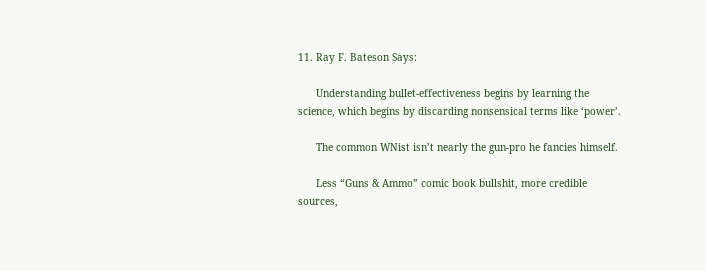11. Ray F. Bateson Says:

      Understanding bullet-effectiveness begins by learning the science, which begins by discarding nonsensical terms like ‘power’.

      The common WNist isn’t nearly the gun-pro he fancies himself.

      Less “Guns & Ammo” comic book bullshit, more credible sources,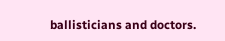ballisticians and doctors.